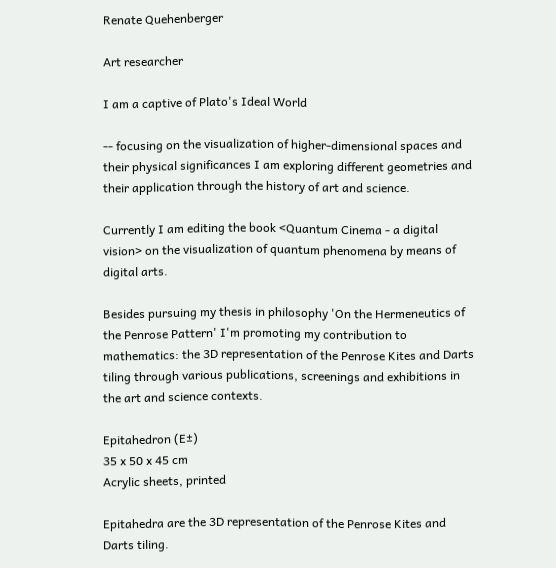Renate Quehenberger

Art researcher

I am a captive of Plato's Ideal World

-- focusing on the visualization of higher-dimensional spaces and their physical significances I am exploring different geometries and their application through the history of art and science.

Currently I am editing the book <Quantum Cinema - a digital vision> on the visualization of quantum phenomena by means of digital arts.

Besides pursuing my thesis in philosophy 'On the Hermeneutics of the Penrose Pattern' I'm promoting my contribution to mathematics: the 3D representation of the Penrose Kites and Darts tiling through various publications, screenings and exhibitions in the art and science contexts.

Epitahedron (E±)
35 x 50 x 45 cm
Acrylic sheets, printed

Epitahedra are the 3D representation of the Penrose Kites and Darts tiling.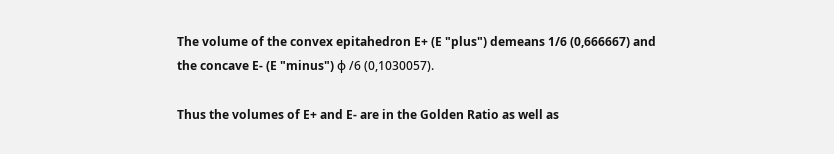The volume of the convex epitahedron E+ (E "plus") demeans 1/6 (0,666667) and the concave E- (E "minus") φ /6 (0,1030057).

Thus the volumes of E+ and E- are in the Golden Ratio as well as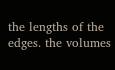the lengths of the edges. the volumes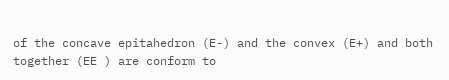of the concave epitahedron (E-) and the convex (E+) and both together (EE ) are conform to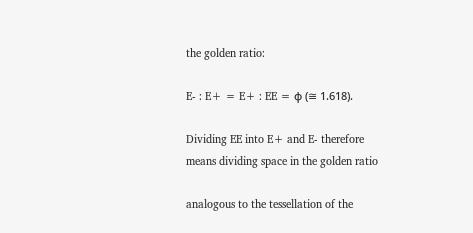the golden ratio:

E- : E+ = E+ : EE = φ (≅ 1.618).

Dividing EE into E+ and E- therefore means dividing space in the golden ratio

analogous to the tessellation of the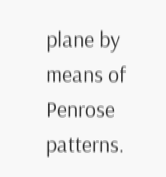plane by means of Penrose patterns.